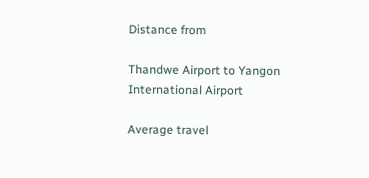Distance from

Thandwe Airport to Yangon International Airport

Average travel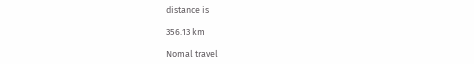distance is

356.13 km

Nomal travel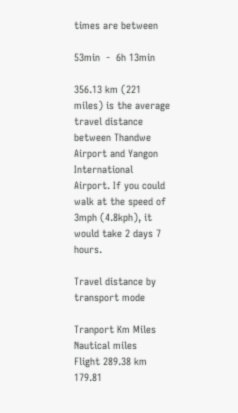times are between

53min  -  6h 13min

356.13 km (221 miles) is the average travel distance between Thandwe Airport and Yangon International Airport. If you could walk at the speed of 3mph (4.8kph), it would take 2 days 7 hours.

Travel distance by transport mode

Tranport Km Miles Nautical miles
Flight 289.38 km 179.81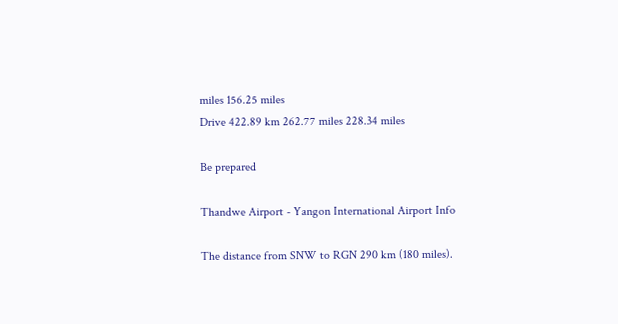miles 156.25 miles
Drive 422.89 km 262.77 miles 228.34 miles

Be prepared

Thandwe Airport - Yangon International Airport Info

The distance from SNW to RGN 290 km (180 miles).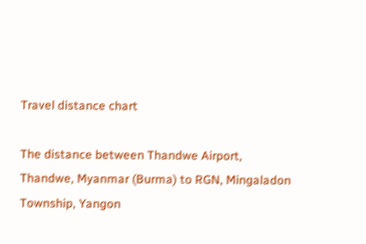Travel distance chart

The distance between Thandwe Airport, Thandwe, Myanmar (Burma) to RGN, Mingaladon Township, Yangon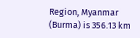Region, Myanmar (Burma) is 356.13 km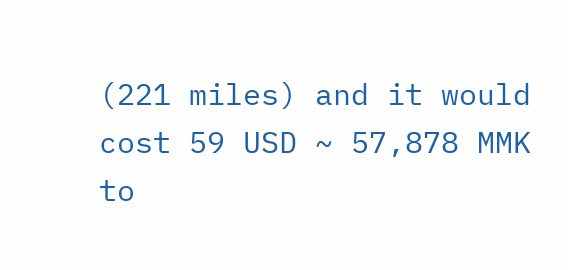(221 miles) and it would cost 59 USD ~ 57,878 MMK to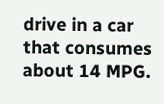drive in a car that consumes about 14 MPG.